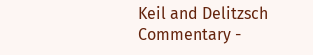Keil and Delitzsch Commentary -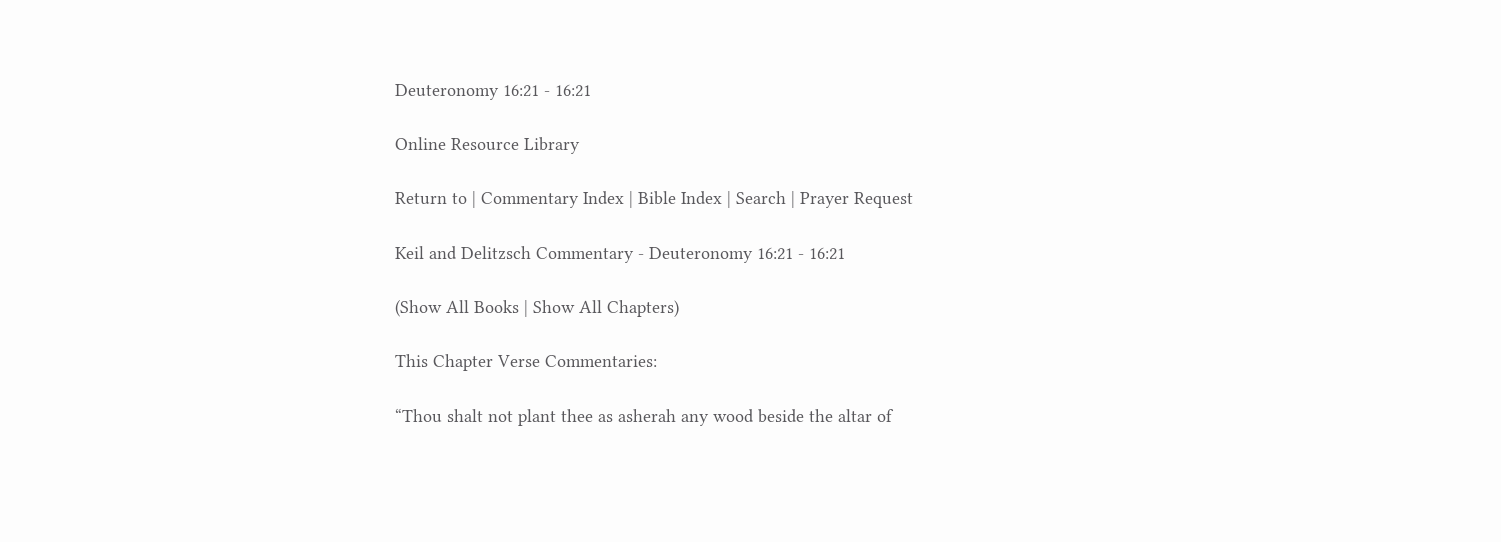Deuteronomy 16:21 - 16:21

Online Resource Library

Return to | Commentary Index | Bible Index | Search | Prayer Request

Keil and Delitzsch Commentary - Deuteronomy 16:21 - 16:21

(Show All Books | Show All Chapters)

This Chapter Verse Commentaries:

“Thou shalt not plant thee as asherah any wood beside the altar of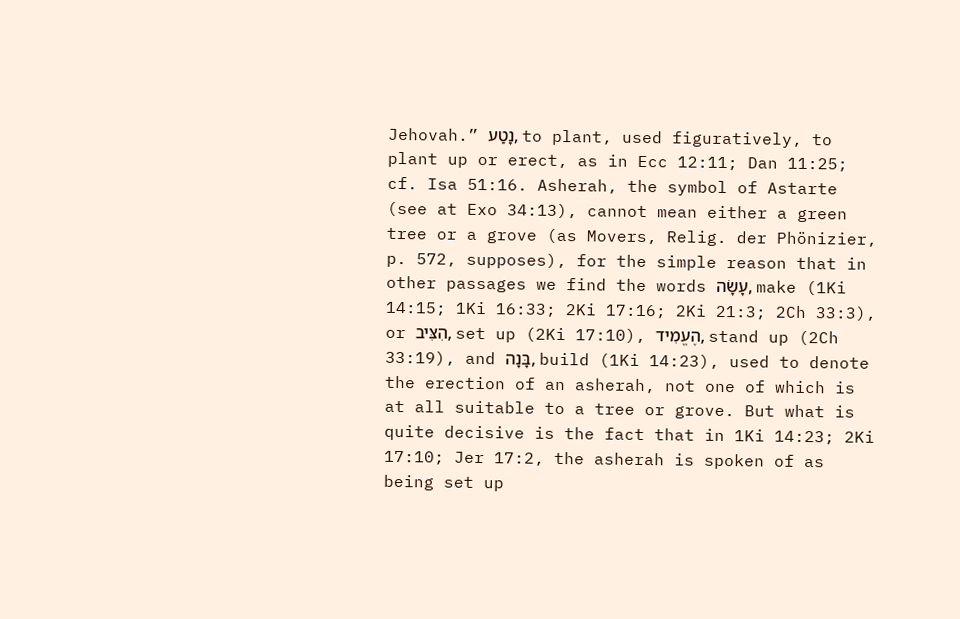Jehovah.” נָטַע, to plant, used figuratively, to plant up or erect, as in Ecc 12:11; Dan 11:25; cf. Isa 51:16. Asherah, the symbol of Astarte (see at Exo 34:13), cannot mean either a green tree or a grove (as Movers, Relig. der Phönizier, p. 572, supposes), for the simple reason that in other passages we find the words עָשָׂה, make (1Ki 14:15; 1Ki 16:33; 2Ki 17:16; 2Ki 21:3; 2Ch 33:3), or הִצִּיב, set up (2Ki 17:10), הֶעֱמִיד, stand up (2Ch 33:19), and בָּנָה, build (1Ki 14:23), used to denote the erection of an asherah, not one of which is at all suitable to a tree or grove. But what is quite decisive is the fact that in 1Ki 14:23; 2Ki 17:10; Jer 17:2, the asherah is spoken of as being set up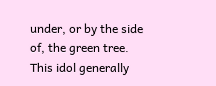under, or by the side of, the green tree. This idol generally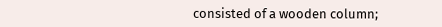consisted of a wooden column;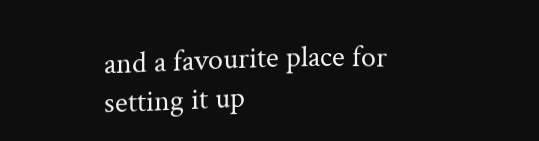and a favourite place for setting it up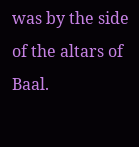was by the side of the altars of Baal.